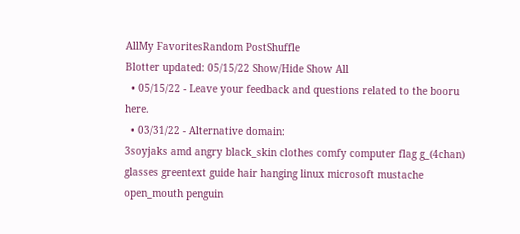AllMy FavoritesRandom PostShuffle
Blotter updated: 05/15/22 Show/Hide Show All
  • 05/15/22 - Leave your feedback and questions related to the booru here.
  • 03/31/22 - Alternative domain:
3soyjaks amd angry black_skin clothes comfy computer flag g_(4chan) glasses greentext guide hair hanging linux microsoft mustache open_mouth penguin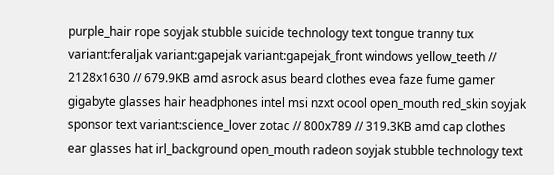purple_hair rope soyjak stubble suicide technology text tongue tranny tux variant:feraljak variant:gapejak variant:gapejak_front windows yellow_teeth // 2128x1630 // 679.9KB amd asrock asus beard clothes evea faze fume gamer gigabyte glasses hair headphones intel msi nzxt ocool open_mouth red_skin soyjak sponsor text variant:science_lover zotac // 800x789 // 319.3KB amd cap clothes ear glasses hat irl_background open_mouth radeon soyjak stubble technology text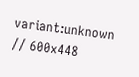variant:unknown // 600x448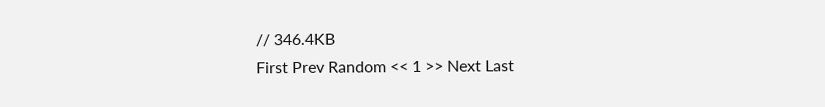// 346.4KB
First Prev Random << 1 >> Next Last